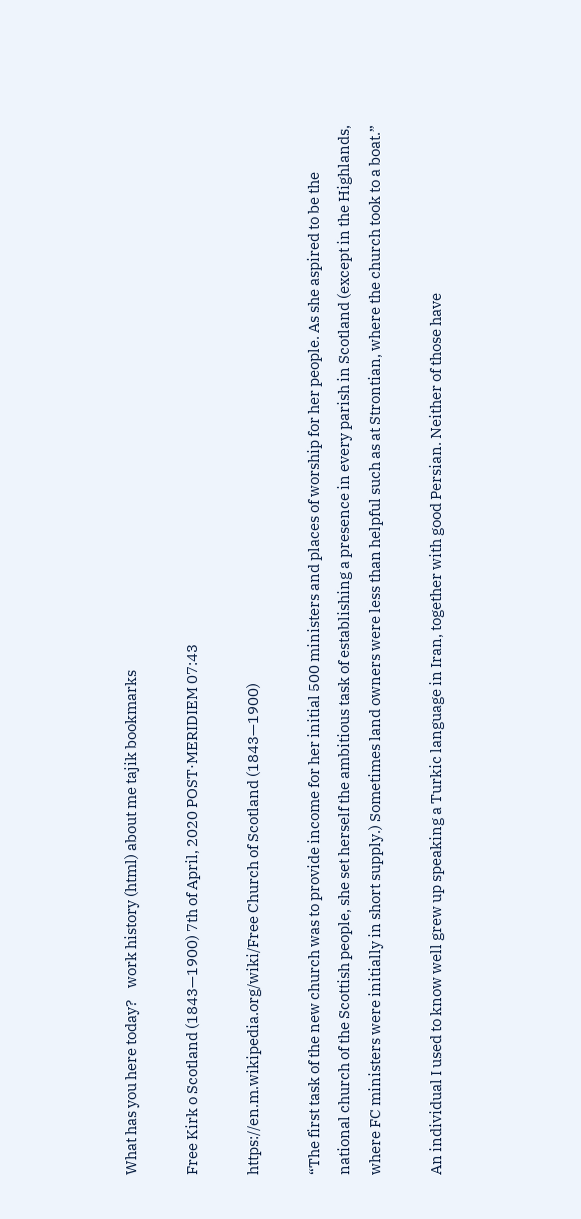What has you here today?    work history (html) about me tajik bookmarks

Free Kirk o Scotland (1843—1900) 7th of April, 2020 POST·MERIDIEM 07:43

https://en.m.wikipedia.org/wiki/Free Church of Scotland (1843—1900)

“The first task of the new church was to provide income for her initial 500 ministers and places of worship for her people. As she aspired to be the national church of the Scottish people, she set herself the ambitious task of establishing a presence in every parish in Scotland (except in the Highlands, where FC ministers were initially in short supply.) Sometimes land owners were less than helpful such as at Strontian, where the church took to a boat.”

An individual I used to know well grew up speaking a Turkic language in Iran, together with good Persian. Neither of those have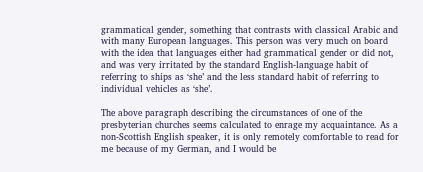grammatical gender, something that contrasts with classical Arabic and with many European languages. This person was very much on board with the idea that languages either had grammatical gender or did not, and was very irritated by the standard English-language habit of referring to ships as ‘she’ and the less standard habit of referring to individual vehicles as ‘she’.

The above paragraph describing the circumstances of one of the presbyterian churches seems calculated to enrage my acquaintance. As a non-Scottish English speaker, it is only remotely comfortable to read for me because of my German, and I would be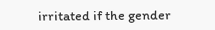irritated if the gender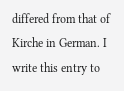differed from that of Kirche in German. I write this entry to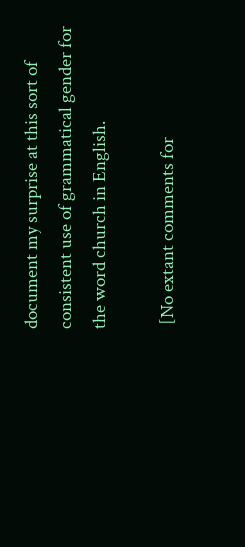document my surprise at this sort of consistent use of grammatical gender for the word church in English.

 [No extant comments for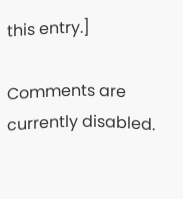this entry.]

Comments are currently disabled.